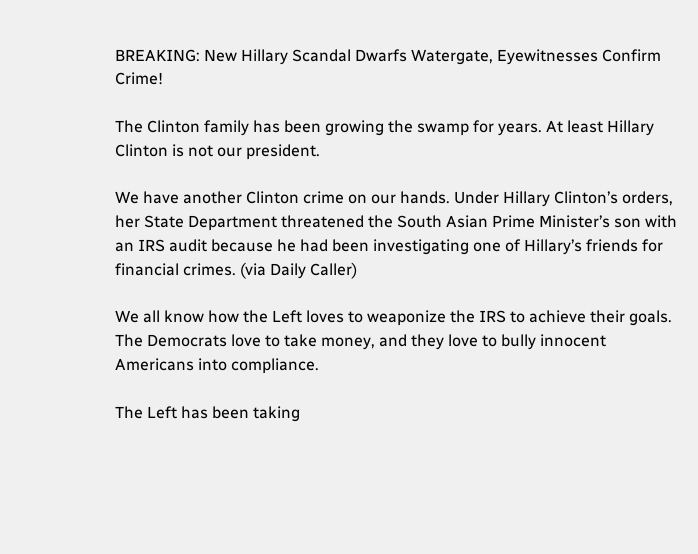BREAKING: New Hillary Scandal Dwarfs Watergate, Eyewitnesses Confirm Crime!

The Clinton family has been growing the swamp for years. At least Hillary Clinton is not our president.

We have another Clinton crime on our hands. Under Hillary Clinton’s orders, her State Department threatened the South Asian Prime Minister’s son with an IRS audit because he had been investigating one of Hillary’s friends for financial crimes. (via Daily Caller)

We all know how the Left loves to weaponize the IRS to achieve their goals. The Democrats love to take money, and they love to bully innocent Americans into compliance.

The Left has been taking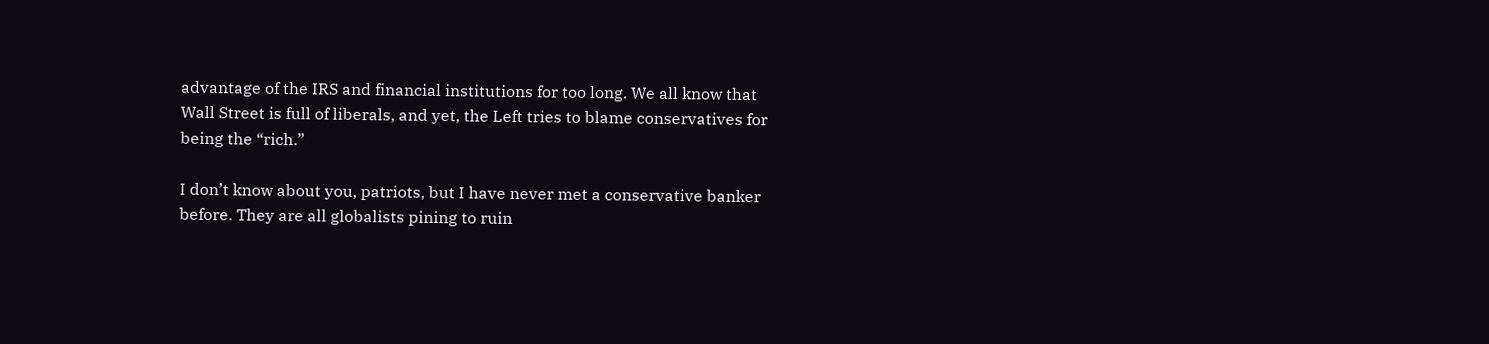advantage of the IRS and financial institutions for too long. We all know that Wall Street is full of liberals, and yet, the Left tries to blame conservatives for being the “rich.”

I don’t know about you, patriots, but I have never met a conservative banker before. They are all globalists pining to ruin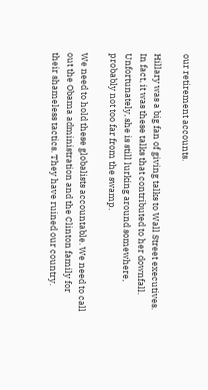our retirement accounts.

Hillary was a big fan of giving talks to Wall Street executives. In fact, it was these talks that contributed to her downfall. Unfortunately, she is still lurking around somewhere, probably not too far from the swamp.

We need to hold these globalists accountable. We need to call out the Obama administration and the Clinton family for their shameless tactics. They have ruined our country.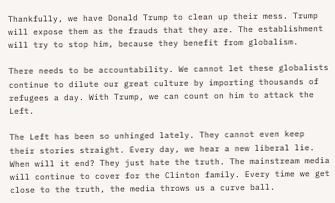Thankfully, we have Donald Trump to clean up their mess. Trump will expose them as the frauds that they are. The establishment will try to stop him, because they benefit from globalism.

There needs to be accountability. We cannot let these globalists continue to dilute our great culture by importing thousands of refugees a day. With Trump, we can count on him to attack the Left.

The Left has been so unhinged lately. They cannot even keep their stories straight. Every day, we hear a new liberal lie. When will it end? They just hate the truth. The mainstream media will continue to cover for the Clinton family. Every time we get close to the truth, the media throws us a curve ball.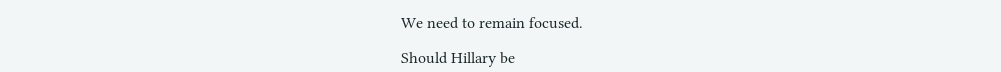We need to remain focused.

Should Hillary be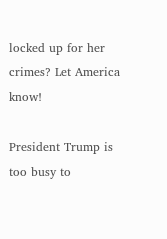locked up for her crimes? Let America know!

President Trump is too busy to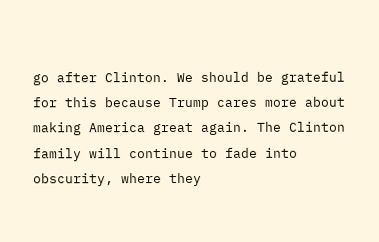go after Clinton. We should be grateful for this because Trump cares more about making America great again. The Clinton family will continue to fade into obscurity, where they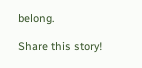belong.

Share this story!